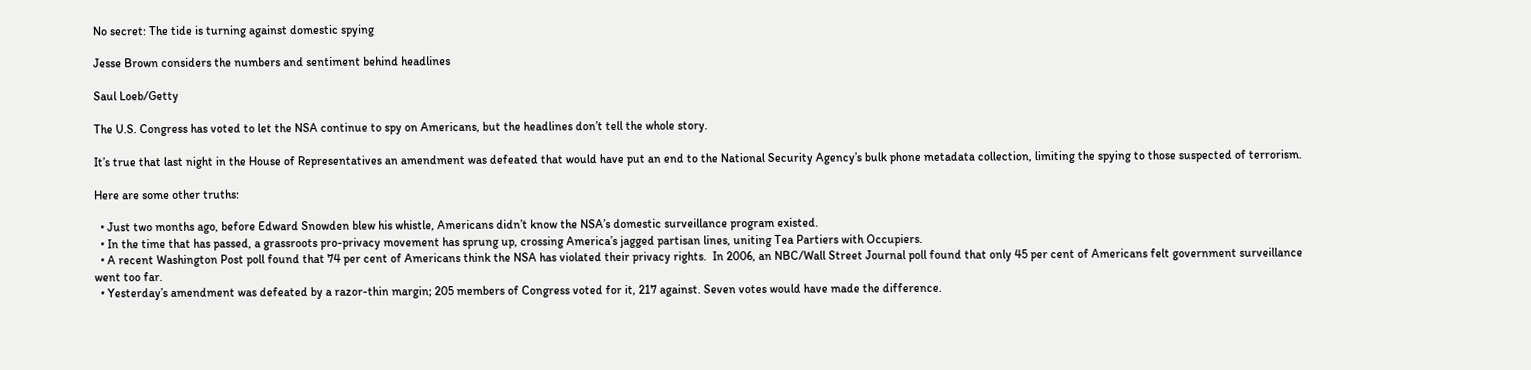No secret: The tide is turning against domestic spying

Jesse Brown considers the numbers and sentiment behind headlines

Saul Loeb/Getty

The U.S. Congress has voted to let the NSA continue to spy on Americans, but the headlines don’t tell the whole story.

It’s true that last night in the House of Representatives an amendment was defeated that would have put an end to the National Security Agency’s bulk phone metadata collection, limiting the spying to those suspected of terrorism.

Here are some other truths:

  • Just two months ago, before Edward Snowden blew his whistle, Americans didn’t know the NSA’s domestic surveillance program existed.
  • In the time that has passed, a grassroots pro-privacy movement has sprung up, crossing America’s jagged partisan lines, uniting Tea Partiers with Occupiers.
  • A recent Washington Post poll found that 74 per cent of Americans think the NSA has violated their privacy rights.  In 2006, an NBC/Wall Street Journal poll found that only 45 per cent of Americans felt government surveillance went too far.
  • Yesterday’s amendment was defeated by a razor-thin margin; 205 members of Congress voted for it, 217 against. Seven votes would have made the difference.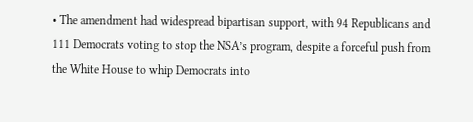• The amendment had widespread bipartisan support, with 94 Republicans and 111 Democrats voting to stop the NSA’s program, despite a forceful push from the White House to whip Democrats into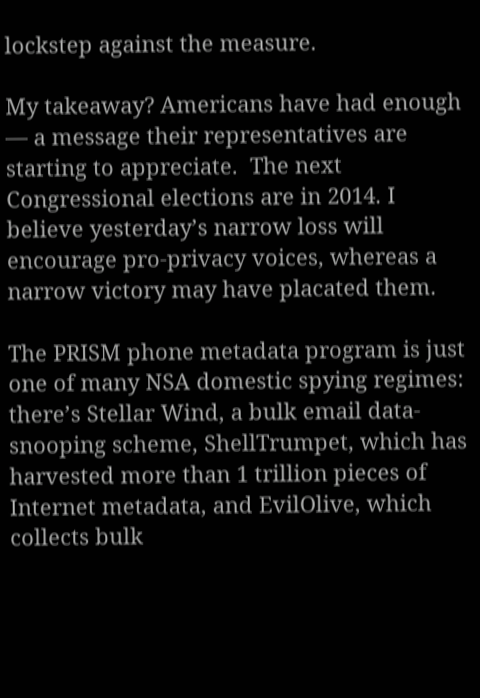lockstep against the measure.

My takeaway? Americans have had enough — a message their representatives are starting to appreciate.  The next Congressional elections are in 2014. I believe yesterday’s narrow loss will encourage pro-privacy voices, whereas a narrow victory may have placated them.

The PRISM phone metadata program is just one of many NSA domestic spying regimes: there’s Stellar Wind, a bulk email data-snooping scheme, ShellTrumpet, which has harvested more than 1 trillion pieces of Internet metadata, and EvilOlive, which collects bulk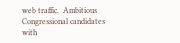web traffic.  Ambitious Congressional candidates with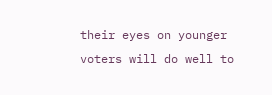their eyes on younger voters will do well to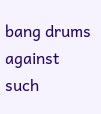bang drums against such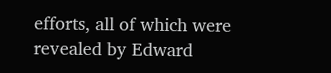efforts, all of which were revealed by Edward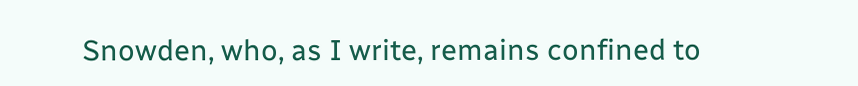Snowden, who, as I write, remains confined to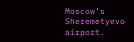Moscow’s Sheremetyevo airport.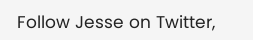Follow Jesse on Twitter,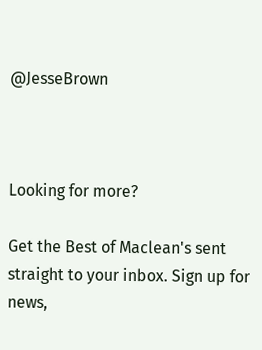@JesseBrown



Looking for more?

Get the Best of Maclean's sent straight to your inbox. Sign up for news,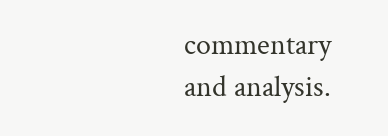commentary and analysis.